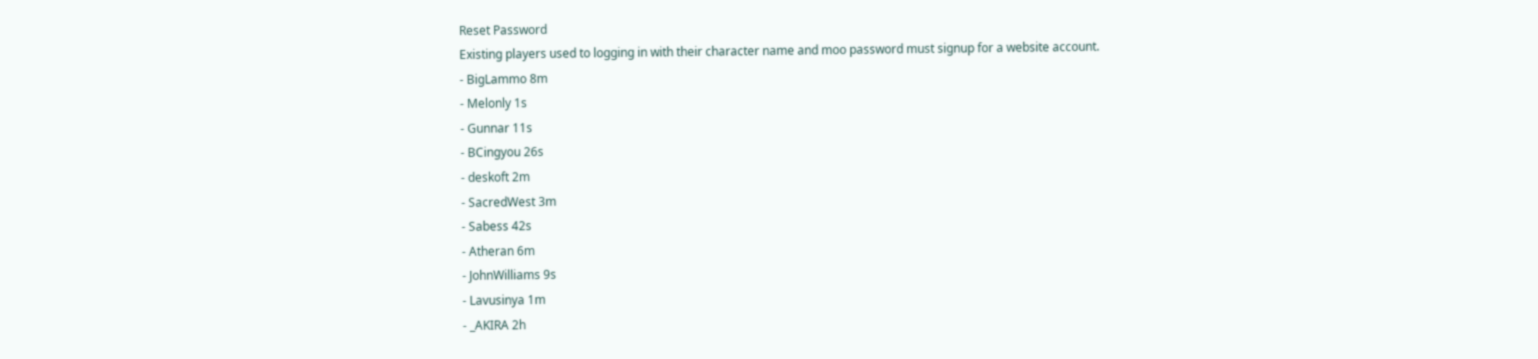Reset Password
Existing players used to logging in with their character name and moo password must signup for a website account.
- BigLammo 8m
- Melonly 1s
- Gunnar 11s
- BCingyou 26s
- deskoft 2m
- SacredWest 3m
- Sabess 42s
- Atheran 6m
- JohnWilliams 9s
- Lavusinya 1m
- _AKIRA 2h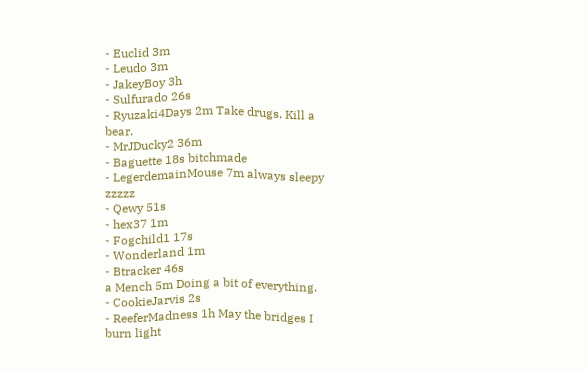- Euclid 3m
- Leudo 3m
- JakeyBoy 3h
- Sulfurado 26s
- Ryuzaki4Days 2m Take drugs. Kill a bear.
- MrJDucky2 36m
- Baguette 18s bitchmade
- LegerdemainMouse 7m always sleepy zzzzz
- Qewy 51s
- hex37 1m
- Fogchild1 17s
- Wonderland 1m
- Btracker 46s
a Mench 5m Doing a bit of everything.
- CookieJarvis 2s
- ReeferMadness 1h May the bridges I burn light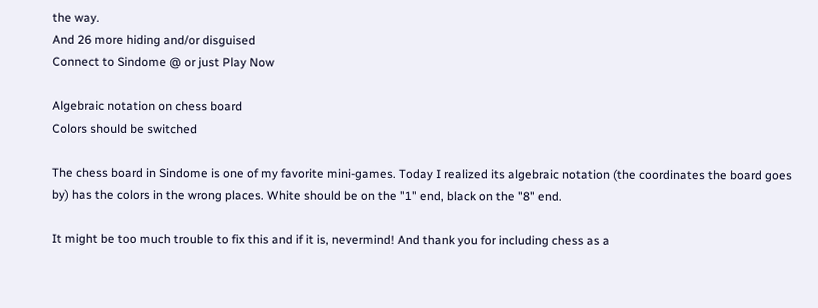the way.
And 26 more hiding and/or disguised
Connect to Sindome @ or just Play Now

Algebraic notation on chess board
Colors should be switched

The chess board in Sindome is one of my favorite mini-games. Today I realized its algebraic notation (the coordinates the board goes by) has the colors in the wrong places. White should be on the "1" end, black on the "8" end.

It might be too much trouble to fix this and if it is, nevermind! And thank you for including chess as a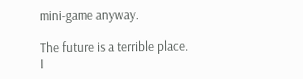mini-game anyway.

The future is a terrible place.
I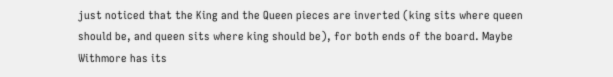just noticed that the King and the Queen pieces are inverted (king sits where queen should be, and queen sits where king should be), for both ends of the board. Maybe Withmore has its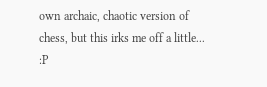own archaic, chaotic version of chess, but this irks me off a little... :P